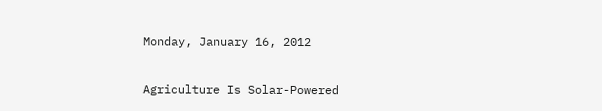Monday, January 16, 2012

Agriculture Is Solar-Powered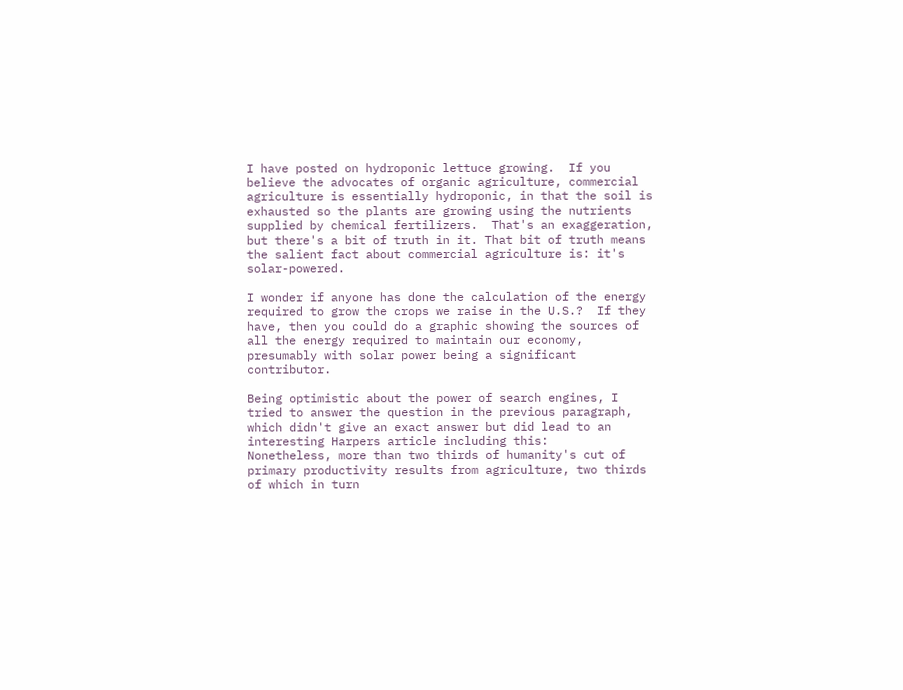I have posted on hydroponic lettuce growing.  If you believe the advocates of organic agriculture, commercial agriculture is essentially hydroponic, in that the soil is exhausted so the plants are growing using the nutrients supplied by chemical fertilizers.  That's an exaggeration, but there's a bit of truth in it. That bit of truth means the salient fact about commercial agriculture is: it's solar-powered.

I wonder if anyone has done the calculation of the energy required to grow the crops we raise in the U.S.?  If they have, then you could do a graphic showing the sources of all the energy required to maintain our economy, presumably with solar power being a significant contributor.

Being optimistic about the power of search engines, I tried to answer the question in the previous paragraph, which didn't give an exact answer but did lead to an interesting Harpers article including this:
Nonetheless, more than two thirds of humanity's cut of primary productivity results from agriculture, two thirds of which in turn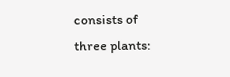consists of three plants: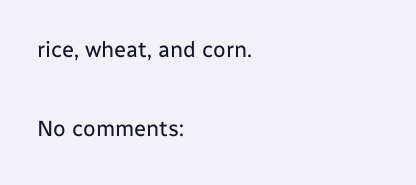rice, wheat, and corn.

No comments: